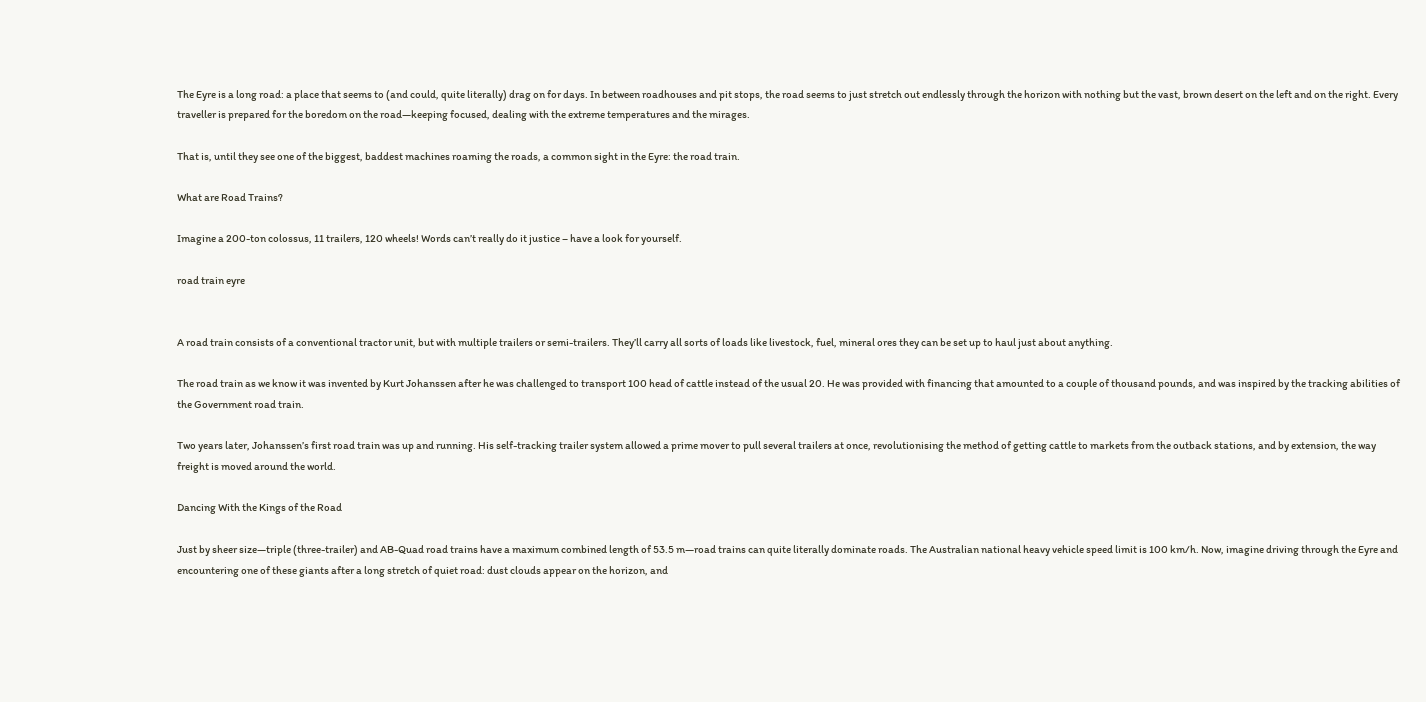The Eyre is a long road: a place that seems to (and could, quite literally) drag on for days. In between roadhouses and pit stops, the road seems to just stretch out endlessly through the horizon with nothing but the vast, brown desert on the left and on the right. Every traveller is prepared for the boredom on the road—keeping focused, dealing with the extreme temperatures and the mirages.

That is, until they see one of the biggest, baddest machines roaming the roads, a common sight in the Eyre: the road train.

What are Road Trains?

Imagine a 200-ton colossus, 11 trailers, 120 wheels! Words can’t really do it justice – have a look for yourself.

road train eyre


A road train consists of a conventional tractor unit, but with multiple trailers or semi-trailers. They’ll carry all sorts of loads like livestock, fuel, mineral ores they can be set up to haul just about anything.

The road train as we know it was invented by Kurt Johanssen after he was challenged to transport 100 head of cattle instead of the usual 20. He was provided with financing that amounted to a couple of thousand pounds, and was inspired by the tracking abilities of the Government road train.

Two years later, Johanssen’s first road train was up and running. His self-tracking trailer system allowed a prime mover to pull several trailers at once, revolutionising the method of getting cattle to markets from the outback stations, and by extension, the way freight is moved around the world.

Dancing With the Kings of the Road

Just by sheer size—triple (three-trailer) and AB-Quad road trains have a maximum combined length of 53.5 m—road trains can quite literally dominate roads. The Australian national heavy vehicle speed limit is 100 km/h. Now, imagine driving through the Eyre and encountering one of these giants after a long stretch of quiet road: dust clouds appear on the horizon, and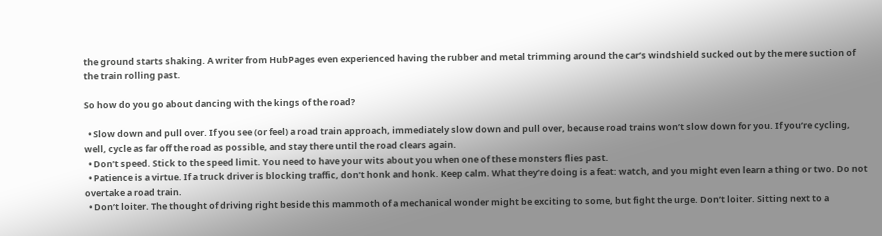the ground starts shaking. A writer from HubPages even experienced having the rubber and metal trimming around the car’s windshield sucked out by the mere suction of the train rolling past.

So how do you go about dancing with the kings of the road?

  • Slow down and pull over. If you see (or feel) a road train approach, immediately slow down and pull over, because road trains won’t slow down for you. If you’re cycling, well, cycle as far off the road as possible, and stay there until the road clears again.
  • Don’t speed. Stick to the speed limit. You need to have your wits about you when one of these monsters flies past.
  • Patience is a virtue. If a truck driver is blocking traffic, don’t honk and honk. Keep calm. What they’re doing is a feat: watch, and you might even learn a thing or two. Do not overtake a road train.
  • Don’t loiter. The thought of driving right beside this mammoth of a mechanical wonder might be exciting to some, but fight the urge. Don’t loiter. Sitting next to a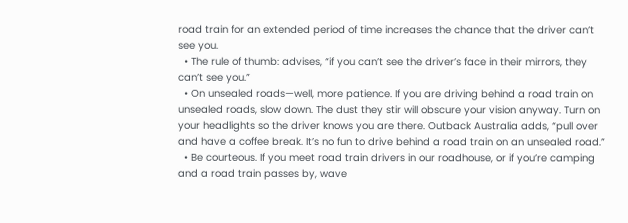road train for an extended period of time increases the chance that the driver can’t see you.
  • The rule of thumb: advises, “if you can’t see the driver’s face in their mirrors, they can’t see you.”
  • On unsealed roads—well, more patience. If you are driving behind a road train on unsealed roads, slow down. The dust they stir will obscure your vision anyway. Turn on your headlights so the driver knows you are there. Outback Australia adds, “pull over and have a coffee break. It’s no fun to drive behind a road train on an unsealed road.”
  • Be courteous. If you meet road train drivers in our roadhouse, or if you’re camping and a road train passes by, wave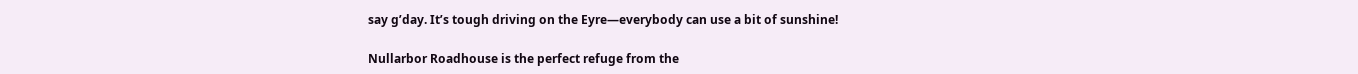say g’day. It’s tough driving on the Eyre—everybody can use a bit of sunshine!

Nullarbor Roadhouse is the perfect refuge from the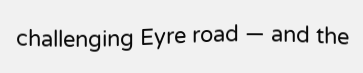challenging Eyre road — and the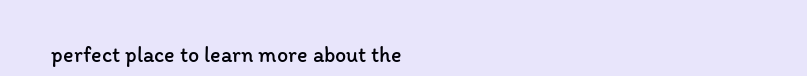perfect place to learn more about the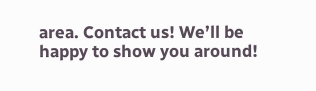area. Contact us! We’ll be happy to show you around!